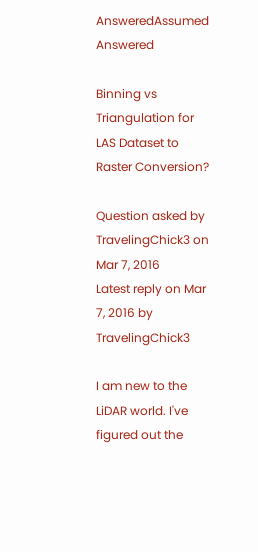AnsweredAssumed Answered

Binning vs Triangulation for LAS Dataset to Raster Conversion?

Question asked by TravelingChick3 on Mar 7, 2016
Latest reply on Mar 7, 2016 by TravelingChick3

I am new to the LiDAR world. I've figured out the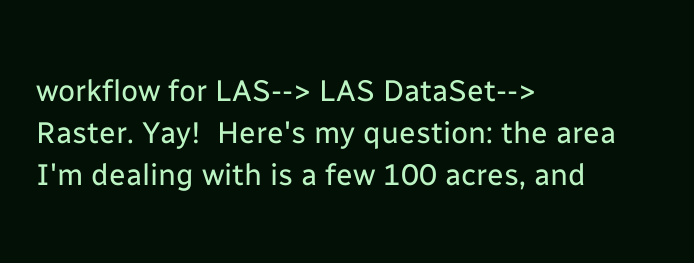workflow for LAS--> LAS DataSet--> Raster. Yay!  Here's my question: the area I'm dealing with is a few 100 acres, and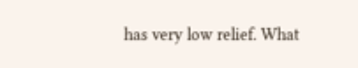has very low relief. What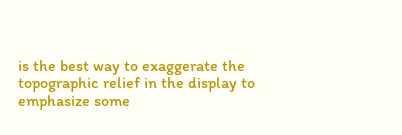is the best way to exaggerate the topographic relief in the display to emphasize some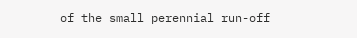of the small perennial run-off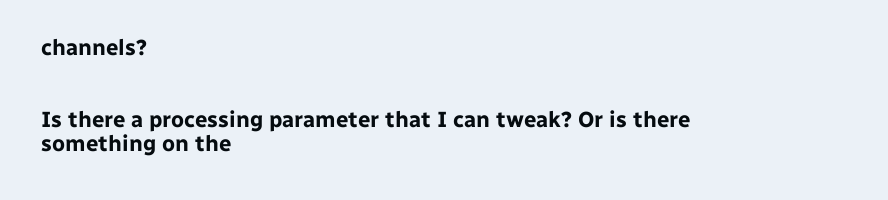channels?


Is there a processing parameter that I can tweak? Or is there something on the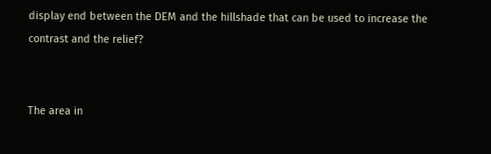display end between the DEM and the hillshade that can be used to increase the contrast and the relief?


The area in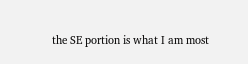the SE portion is what I am most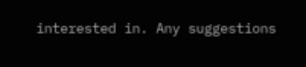interested in. Any suggestions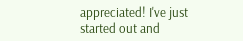appreciated! I've just started out and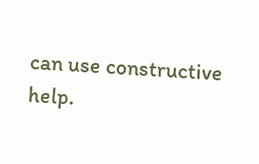can use constructive help.